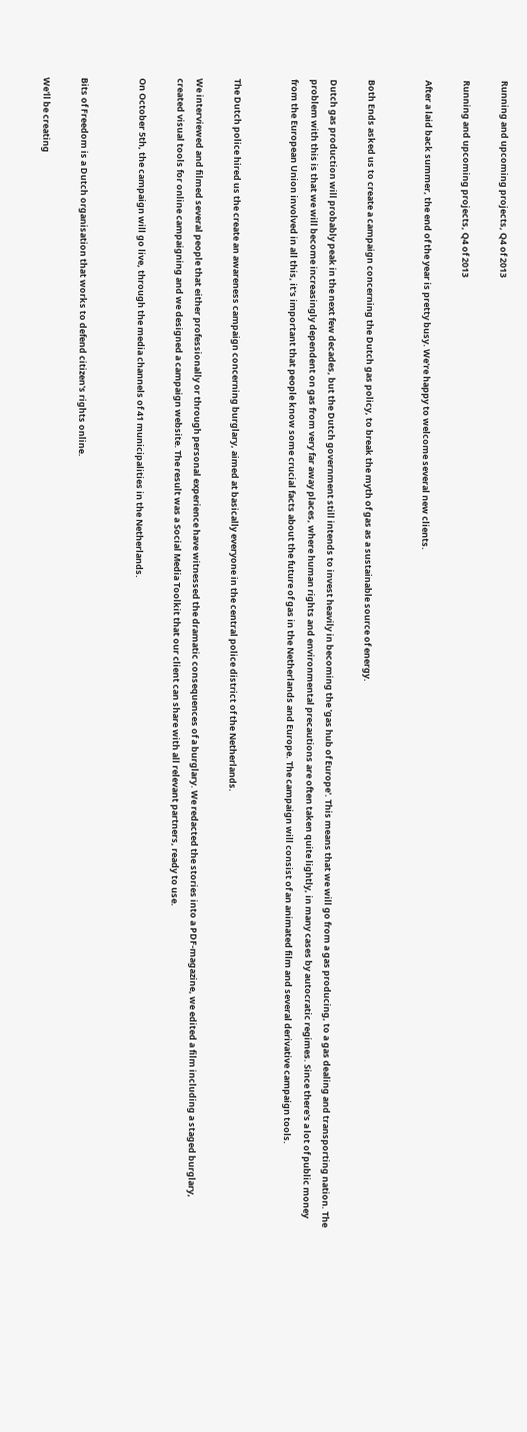Running and upcoming projects, Q4 of 2013

Running and upcoming projects, Q4 of 2013

After a laid back summer, the end of the year is pretty busy. We're happy to welcome several new clients.


Both Ends asked us to create a campaign concerning the Dutch gas policy, to break the myth of gas as a sustainable source of energy.

Dutch gas production will probably peak in the next few decades, but the Dutch government still intends to invest heavily in becoming the 'gas hub of Europe'. This means that we will go from a gas producing, to a gas dealing and transporting nation. The problem with this is that we will become increasingly dependent on gas from very far away places, where human rights and environmental precautions are often taken quite lightly, in many cases by autocratic regimes. Since there's a lot of public money from the European Union involved in all this, it's important that people know some crucial facts about the future of gas in the Netherlands and Europe. The campaign will consist of an animated film and several derivative campaign tools.


The Dutch police hired us the create an awareness campaign concerning burglary, aimed at basically everyone in the central police district of the Netherlands.

We interviewed and filmed several people that either professionally or through personal experience have witnessed the dramatic consequences of a burglary. We redacted the stories into a PDF-magazine, we edited a film including a staged burglary, created visual tools for online campaigning and we designed a campaign website. The result was a Social Media Toolkit that our client can share with all relevant partners, ready to use.

On October 5th, the campaign will go live, through the media channels of 41 municipalities in the Netherlands.


Bits of Freedom is a Dutch organisation that works to defend citizen's rights online.

We'll be creating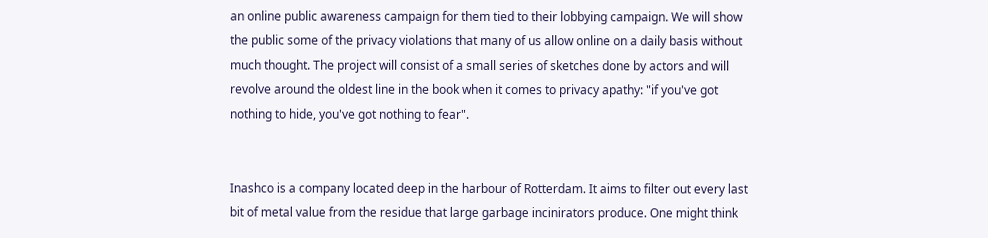an online public awareness campaign for them tied to their lobbying campaign. We will show the public some of the privacy violations that many of us allow online on a daily basis without much thought. The project will consist of a small series of sketches done by actors and will revolve around the oldest line in the book when it comes to privacy apathy: "if you've got nothing to hide, you've got nothing to fear".


Inashco is a company located deep in the harbour of Rotterdam. It aims to filter out every last bit of metal value from the residue that large garbage incinirators produce. One might think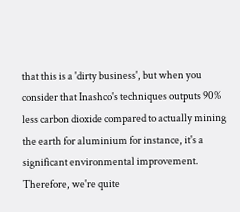that this is a 'dirty business', but when you consider that Inashco's techniques outputs 90% less carbon dioxide compared to actually mining the earth for aluminium for instance, it's a significant environmental improvement. Therefore, we're quite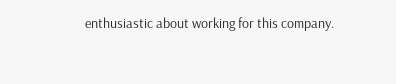enthusiastic about working for this company.